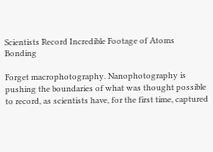Scientists Record Incredible Footage of Atoms Bonding

Forget macrophotography. Nanophotography is pushing the boundaries of what was thought possible to record, as scientists have, for the first time, captured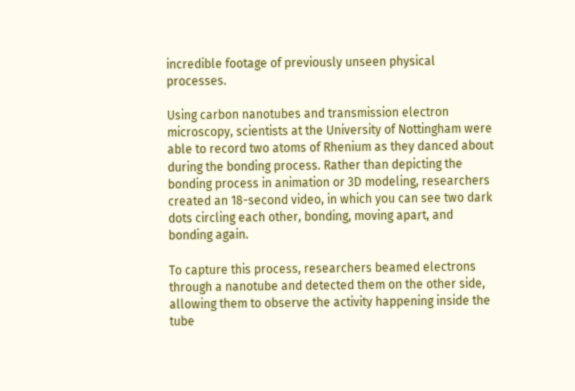incredible footage of previously unseen physical processes.

Using carbon nanotubes and transmission electron microscopy, scientists at the University of Nottingham were able to record two atoms of Rhenium as they danced about during the bonding process. Rather than depicting the bonding process in animation or 3D modeling, researchers created an 18-second video, in which you can see two dark dots circling each other, bonding, moving apart, and bonding again.

To capture this process, researchers beamed electrons through a nanotube and detected them on the other side, allowing them to observe the activity happening inside the tube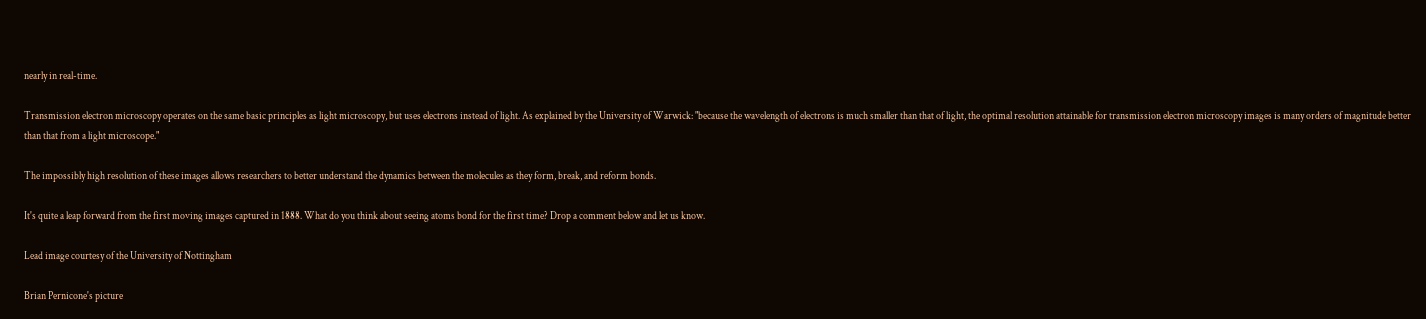nearly in real-time.

Transmission electron microscopy operates on the same basic principles as light microscopy, but uses electrons instead of light. As explained by the University of Warwick: "because the wavelength of electrons is much smaller than that of light, the optimal resolution attainable for transmission electron microscopy images is many orders of magnitude better than that from a light microscope."

The impossibly high resolution of these images allows researchers to better understand the dynamics between the molecules as they form, break, and reform bonds.

It's quite a leap forward from the first moving images captured in 1888. What do you think about seeing atoms bond for the first time? Drop a comment below and let us know.

Lead image courtesy of the University of Nottingham

Brian Pernicone's picture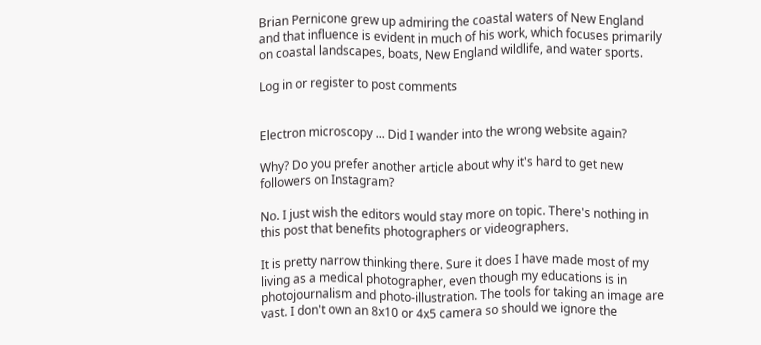Brian Pernicone grew up admiring the coastal waters of New England and that influence is evident in much of his work, which focuses primarily on coastal landscapes, boats, New England wildlife, and water sports.

Log in or register to post comments


Electron microscopy ... Did I wander into the wrong website again?

Why? Do you prefer another article about why it's hard to get new followers on Instagram?

No. I just wish the editors would stay more on topic. There's nothing in this post that benefits photographers or videographers.

It is pretty narrow thinking there. Sure it does I have made most of my living as a medical photographer, even though my educations is in photojournalism and photo-illustration. The tools for taking an image are vast. I don't own an 8x10 or 4x5 camera so should we ignore the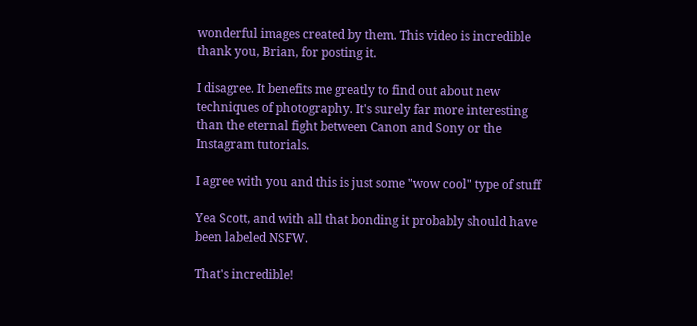wonderful images created by them. This video is incredible thank you, Brian, for posting it.

I disagree. It benefits me greatly to find out about new techniques of photography. It's surely far more interesting than the eternal fight between Canon and Sony or the Instagram tutorials.

I agree with you and this is just some "wow cool" type of stuff

Yea Scott, and with all that bonding it probably should have been labeled NSFW.

That's incredible!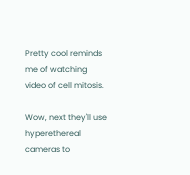Pretty cool reminds me of watching video of cell mitosis.

Wow, next they'll use hyperethereal cameras to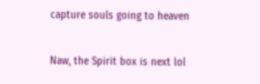capture souls going to heaven

Naw, the Spirit box is next lol